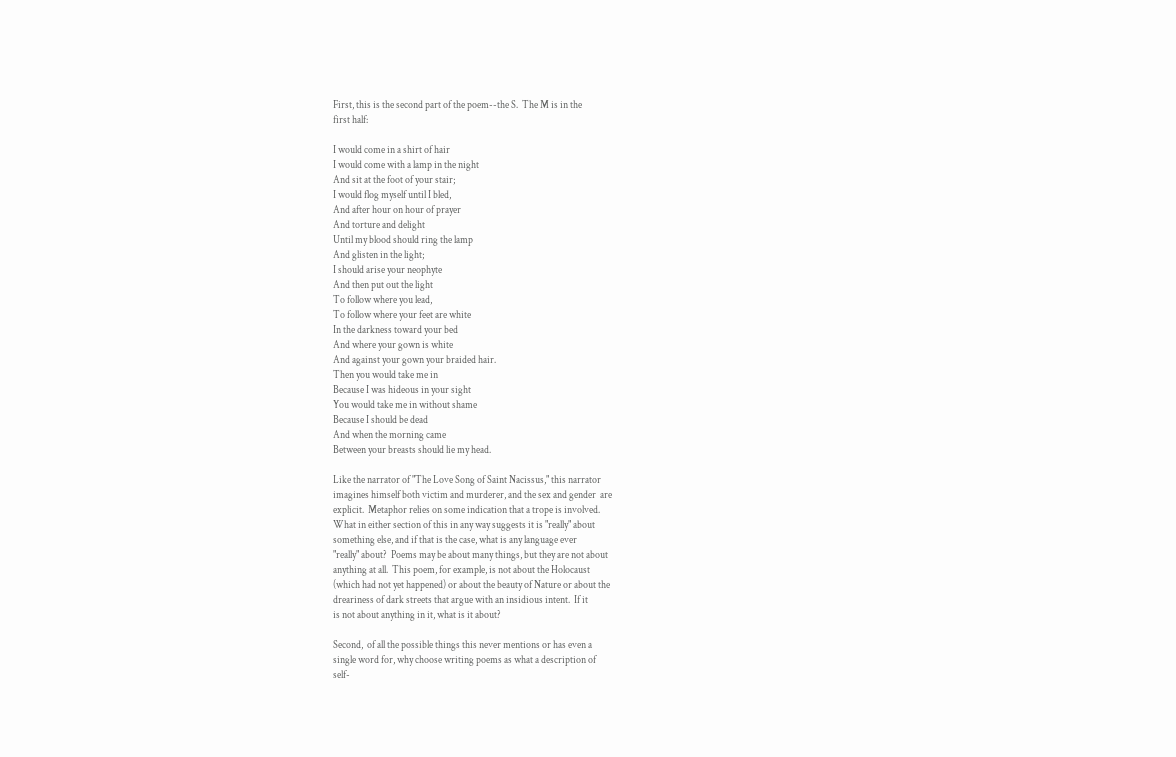First, this is the second part of the poem--the S.  The M is in the
first half:

I would come in a shirt of hair
I would come with a lamp in the night
And sit at the foot of your stair;
I would flog myself until I bled,
And after hour on hour of prayer
And torture and delight
Until my blood should ring the lamp
And glisten in the light;
I should arise your neophyte
And then put out the light
To follow where you lead,
To follow where your feet are white
In the darkness toward your bed
And where your gown is white
And against your gown your braided hair.
Then you would take me in
Because I was hideous in your sight
You would take me in without shame
Because I should be dead
And when the morning came
Between your breasts should lie my head.

Like the narrator of "The Love Song of Saint Nacissus," this narrator
imagines himself both victim and murderer, and the sex and gender  are
explicit.  Metaphor relies on some indication that a trope is involved.
What in either section of this in any way suggests it is "really" about
something else, and if that is the case, what is any language ever
"really" about?  Poems may be about many things, but they are not about
anything at all.  This poem, for example, is not about the Holocaust
(which had not yet happened) or about the beauty of Nature or about the
dreariness of dark streets that argue with an insidious intent.  If it
is not about anything in it, what is it about?

Second,  of all the possible things this never mentions or has even a
single word for, why choose writing poems as what a description of
self-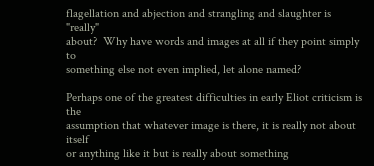flagellation and abjection and strangling and slaughter is "really"
about?  Why have words and images at all if they point simply to
something else not even implied, let alone named?

Perhaps one of the greatest difficulties in early Eliot criticism is the
assumption that whatever image is there, it is really not about itself
or anything like it but is really about something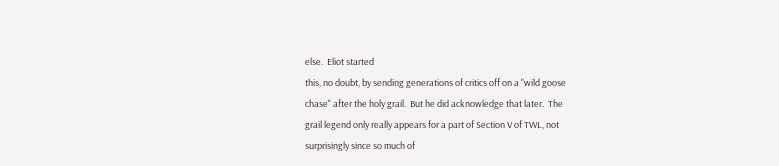else.  Eliot started
this, no doubt, by sending generations of critics off on a "wild goose
chase" after the holy grail.  But he did acknowledge that later.  The
grail legend only really appears for a part of Section V of TWL, not
surprisingly since so much of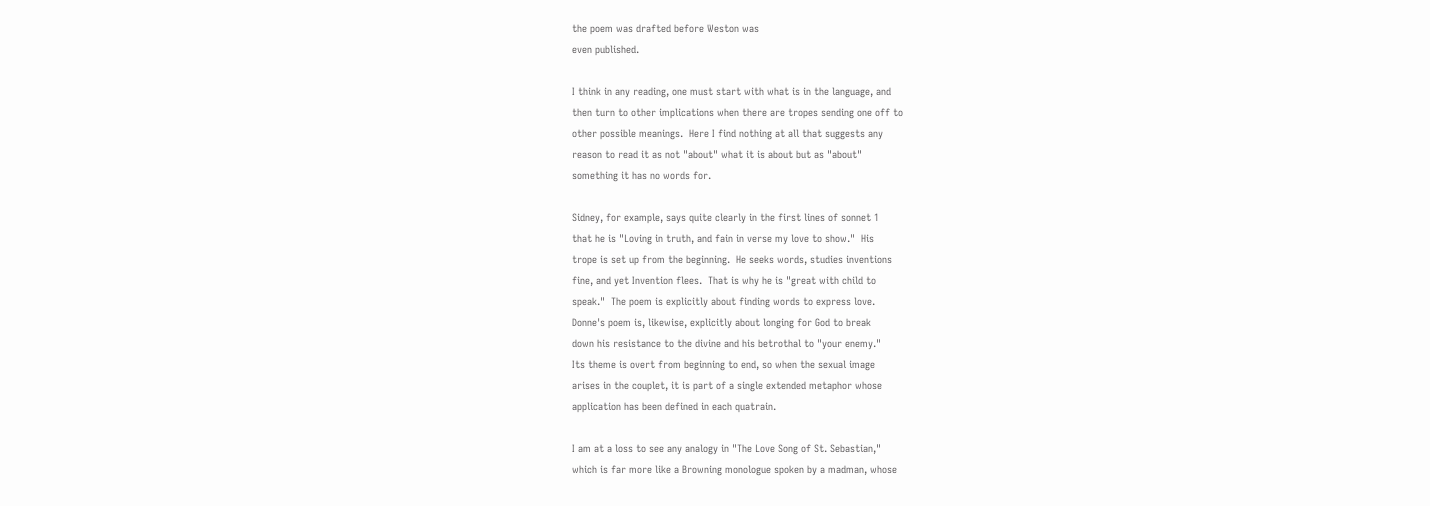the poem was drafted before Weston was
even published.

I think in any reading, one must start with what is in the language, and
then turn to other implications when there are tropes sending one off to
other possible meanings.  Here I find nothing at all that suggests any
reason to read it as not "about" what it is about but as "about"
something it has no words for.

Sidney, for example, says quite clearly in the first lines of sonnet 1
that he is "Loving in truth, and fain in verse my love to show."  His
trope is set up from the beginning.  He seeks words, studies inventions
fine, and yet Invention flees.  That is why he is "great with child to
speak."  The poem is explicitly about finding words to express love.
Donne's poem is, likewise, explicitly about longing for God to break
down his resistance to the divine and his betrothal to "your enemy."
Its theme is overt from beginning to end, so when the sexual image
arises in the couplet, it is part of a single extended metaphor whose
application has been defined in each quatrain.

I am at a loss to see any analogy in "The Love Song of St. Sebastian,"
which is far more like a Browning monologue spoken by a madman, whose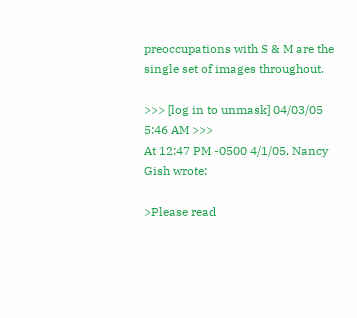preoccupations with S & M are the single set of images throughout.

>>> [log in to unmask] 04/03/05 5:46 AM >>>
At 12:47 PM -0500 4/1/05, Nancy Gish wrote:

>Please read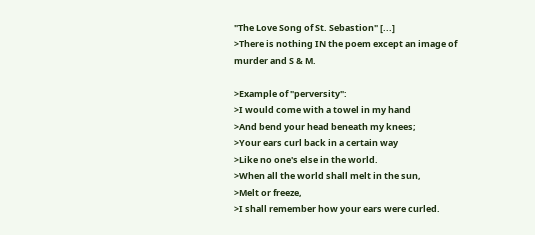"The Love Song of St. Sebastion" [...]
>There is nothing IN the poem except an image of murder and S & M.

>Example of "perversity":
>I would come with a towel in my hand
>And bend your head beneath my knees;
>Your ears curl back in a certain way
>Like no one's else in the world.
>When all the world shall melt in the sun,
>Melt or freeze,
>I shall remember how your ears were curled.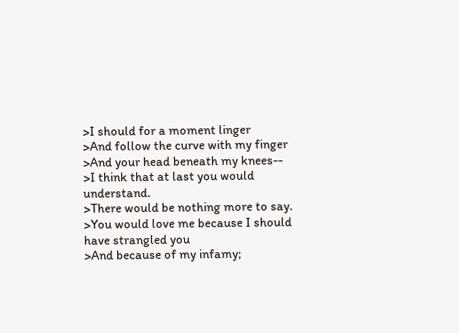>I should for a moment linger
>And follow the curve with my finger
>And your head beneath my knees--
>I think that at last you would understand.
>There would be nothing more to say.
>You would love me because I should have strangled you
>And because of my infamy;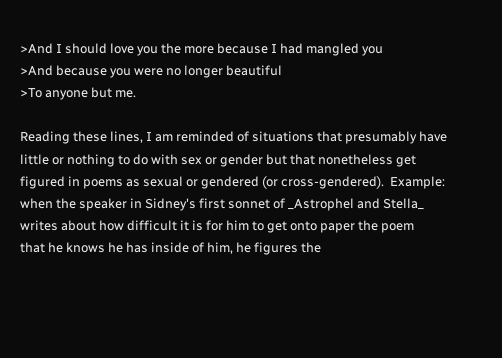>And I should love you the more because I had mangled you
>And because you were no longer beautiful
>To anyone but me.

Reading these lines, I am reminded of situations that presumably have
little or nothing to do with sex or gender but that nonetheless get
figured in poems as sexual or gendered (or cross-gendered).  Example:
when the speaker in Sidney's first sonnet of _Astrophel and Stella_
writes about how difficult it is for him to get onto paper the poem
that he knows he has inside of him, he figures the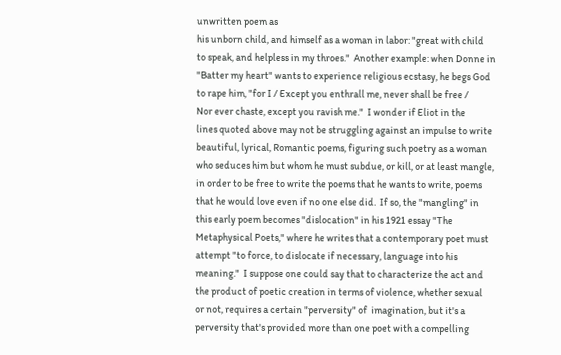unwritten poem as
his unborn child, and himself as a woman in labor: "great with child
to speak, and helpless in my throes."  Another example: when Donne in
"Batter my heart" wants to experience religious ecstasy, he begs God
to rape him, "for I / Except you enthrall me, never shall be free /
Nor ever chaste, except you ravish me."  I wonder if Eliot in the
lines quoted above may not be struggling against an impulse to write
beautiful, lyrical, Romantic poems, figuring such poetry as a woman
who seduces him but whom he must subdue, or kill, or at least mangle,
in order to be free to write the poems that he wants to write, poems
that he would love even if no one else did.  If so, the "mangling" in
this early poem becomes "dislocation" in his 1921 essay "The
Metaphysical Poets," where he writes that a contemporary poet must
attempt "to force, to dislocate if necessary, language into his
meaning."  I suppose one could say that to characterize the act and
the product of poetic creation in terms of violence, whether sexual
or not, requires a certain "perversity" of  imagination, but it's a
perversity that's provided more than one poet with a compelling